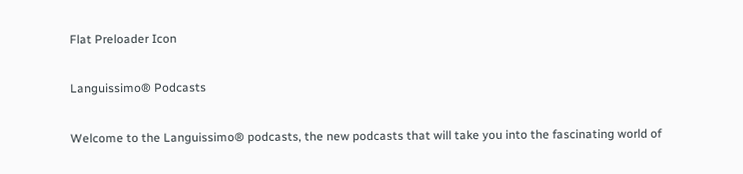Flat Preloader Icon

Languissimo® Podcasts

Welcome to the Languissimo® podcasts, the new podcasts that will take you into the fascinating world of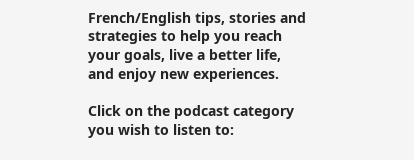French/English tips, stories and strategies to help you reach your goals, live a better life, and enjoy new experiences.

Click on the podcast category you wish to listen to: